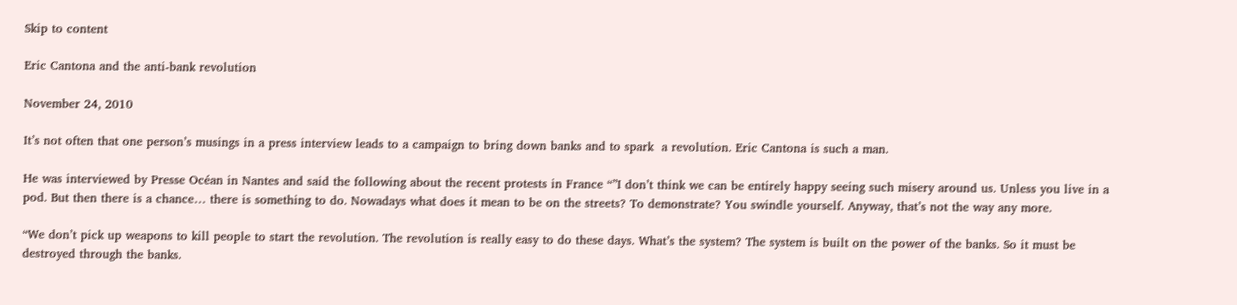Skip to content

Eric Cantona and the anti-bank revolution

November 24, 2010

It’s not often that one person’s musings in a press interview leads to a campaign to bring down banks and to spark  a revolution. Eric Cantona is such a man.

He was interviewed by Presse Océan in Nantes and said the following about the recent protests in France “”I don’t think we can be entirely happy seeing such misery around us. Unless you live in a pod. But then there is a chance… there is something to do. Nowadays what does it mean to be on the streets? To demonstrate? You swindle yourself. Anyway, that’s not the way any more.

“We don’t pick up weapons to kill people to start the revolution. The revolution is really easy to do these days. What’s the system? The system is built on the power of the banks. So it must be destroyed through the banks.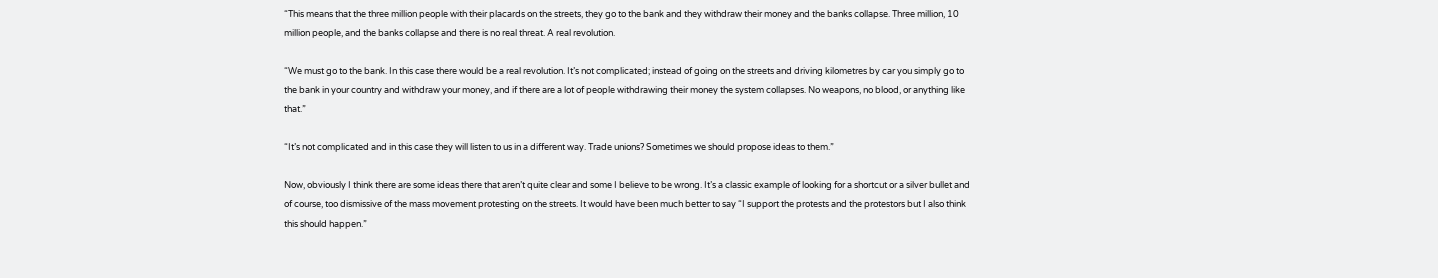“This means that the three million people with their placards on the streets, they go to the bank and they withdraw their money and the banks collapse. Three million, 10 million people, and the banks collapse and there is no real threat. A real revolution.

“We must go to the bank. In this case there would be a real revolution. It’s not complicated; instead of going on the streets and driving kilometres by car you simply go to the bank in your country and withdraw your money, and if there are a lot of people withdrawing their money the system collapses. No weapons, no blood, or anything like that.”

“It’s not complicated and in this case they will listen to us in a different way. Trade unions? Sometimes we should propose ideas to them.”

Now, obviously I think there are some ideas there that aren’t quite clear and some I believe to be wrong. It’s a classic example of looking for a shortcut or a silver bullet and of course, too dismissive of the mass movement protesting on the streets. It would have been much better to say “I support the protests and the protestors but I also think this should happen.”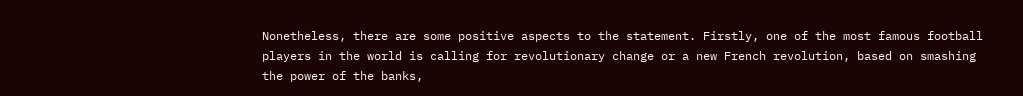Nonetheless, there are some positive aspects to the statement. Firstly, one of the most famous football players in the world is calling for revolutionary change or a new French revolution, based on smashing the power of the banks,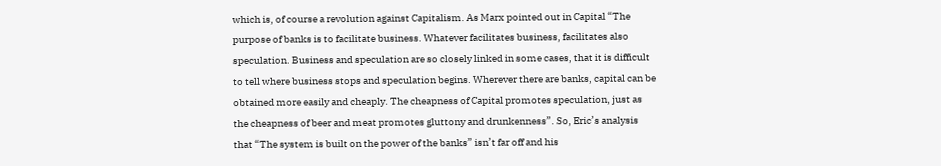which is, of course a revolution against Capitalism. As Marx pointed out in Capital “The purpose of banks is to facilitate business. Whatever facilitates business, facilitates also speculation. Business and speculation are so closely linked in some cases, that it is difficult to tell where business stops and speculation begins. Wherever there are banks, capital can be obtained more easily and cheaply. The cheapness of Capital promotes speculation, just as the cheapness of beer and meat promotes gluttony and drunkenness”. So, Eric’s analysis that “The system is built on the power of the banks” isn’t far off and his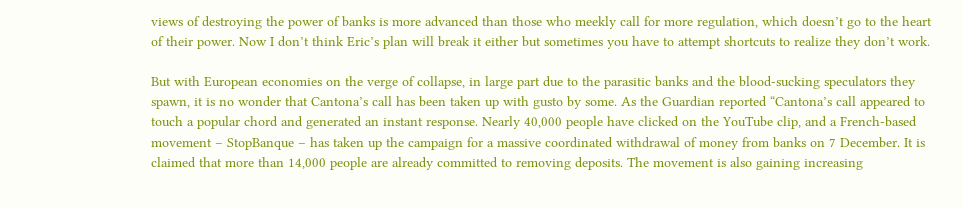views of destroying the power of banks is more advanced than those who meekly call for more regulation, which doesn’t go to the heart of their power. Now I don’t think Eric’s plan will break it either but sometimes you have to attempt shortcuts to realize they don’t work.

But with European economies on the verge of collapse, in large part due to the parasitic banks and the blood-sucking speculators they spawn, it is no wonder that Cantona’s call has been taken up with gusto by some. As the Guardian reported “Cantona’s call appeared to touch a popular chord and generated an instant response. Nearly 40,000 people have clicked on the YouTube clip, and a French-based movement – StopBanque – has taken up the campaign for a massive coordinated withdrawal of money from banks on 7 December. It is claimed that more than 14,000 people are already committed to removing deposits. The movement is also gaining increasing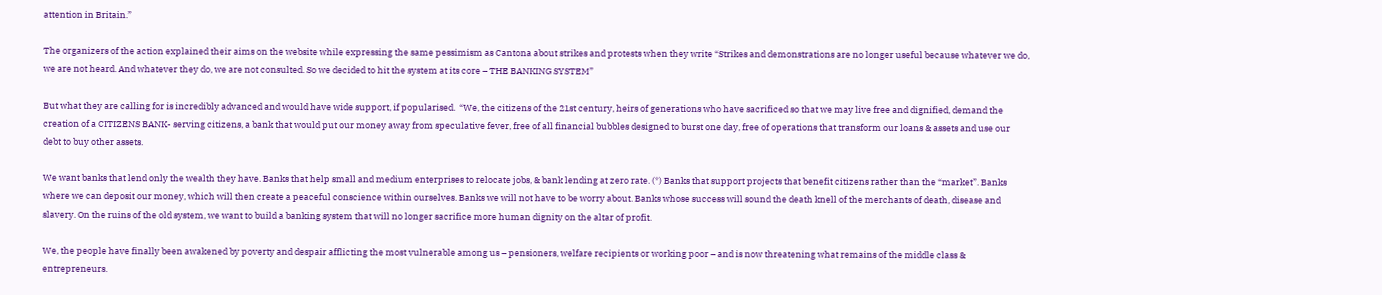attention in Britain.”

The organizers of the action explained their aims on the website while expressing the same pessimism as Cantona about strikes and protests when they write “Strikes and demonstrations are no longer useful because whatever we do, we are not heard. And whatever they do, we are not consulted. So we decided to hit the system at its core – THE BANKING SYSTEM”

But what they are calling for is incredibly advanced and would have wide support, if popularised.  “We, the citizens of the 21st century, heirs of generations who have sacrificed so that we may live free and dignified, demand the creation of a CITIZENS BANK- serving citizens, a bank that would put our money away from speculative fever, free of all financial bubbles designed to burst one day, free of operations that transform our loans & assets and use our debt to buy other assets.

We want banks that lend only the wealth they have. Banks that help small and medium enterprises to relocate jobs, & bank lending at zero rate. (*) Banks that support projects that benefit citizens rather than the “market”. Banks where we can deposit our money, which will then create a peaceful conscience within ourselves. Banks we will not have to be worry about. Banks whose success will sound the death knell of the merchants of death, disease and slavery. On the ruins of the old system, we want to build a banking system that will no longer sacrifice more human dignity on the altar of profit.

We, the people have finally been awakened by poverty and despair afflicting the most vulnerable among us – pensioners, welfare recipients or working poor – and is now threatening what remains of the middle class & entrepreneurs.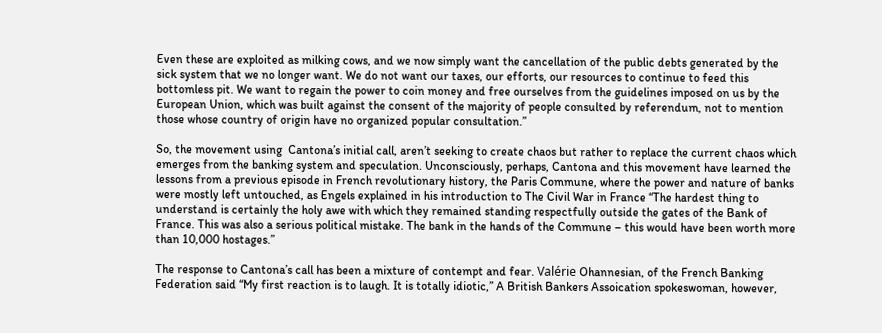Even these are exploited as milking cows, and we now simply want the cancellation of the public debts generated by the sick system that we no longer want. We do not want our taxes, our efforts, our resources to continue to feed this bottomless pit. We want to regain the power to coin money and free ourselves from the guidelines imposed on us by the European Union, which was built against the consent of the majority of people consulted by referendum, not to mention those whose country of origin have no organized popular consultation.”

So, the movement using  Cantona’s initial call, aren’t seeking to create chaos but rather to replace the current chaos which emerges from the banking system and speculation. Unconsciously, perhaps, Cantona and this movement have learned the lessons from a previous episode in French revolutionary history, the Paris Commune, where the power and nature of banks were mostly left untouched, as Engels explained in his introduction to The Civil War in France “The hardest thing to understand is certainly the holy awe with which they remained standing respectfully outside the gates of the Bank of France. This was also a serious political mistake. The bank in the hands of the Commune – this would have been worth more than 10,000 hostages.”

The response to Cantona’s call has been a mixture of contempt and fear. Valérie Ohannesian, of the French Banking Federation said “My first reaction is to laugh. It is totally idiotic,” A British Bankers Assoication spokeswoman, however,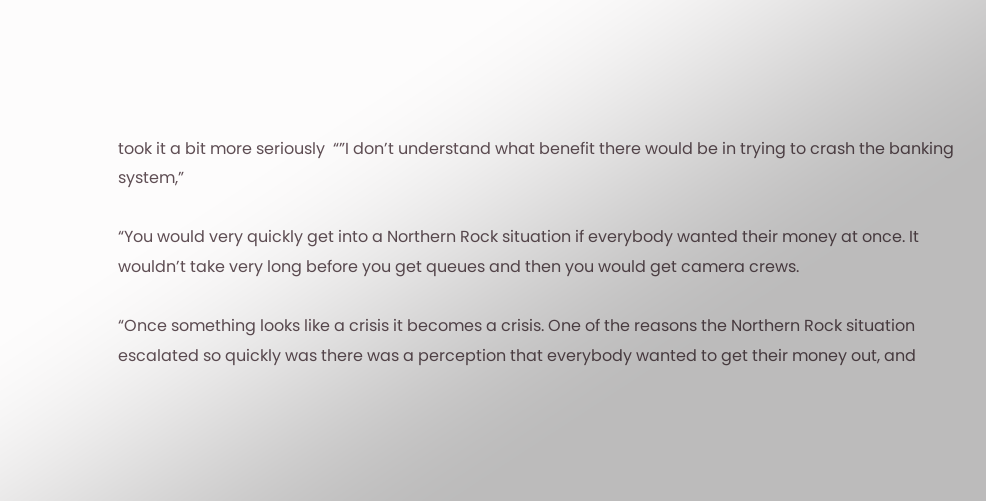took it a bit more seriously  “”I don’t understand what benefit there would be in trying to crash the banking system,”

“You would very quickly get into a Northern Rock situation if everybody wanted their money at once. It wouldn’t take very long before you get queues and then you would get camera crews.

“Once something looks like a crisis it becomes a crisis. One of the reasons the Northern Rock situation escalated so quickly was there was a perception that everybody wanted to get their money out, and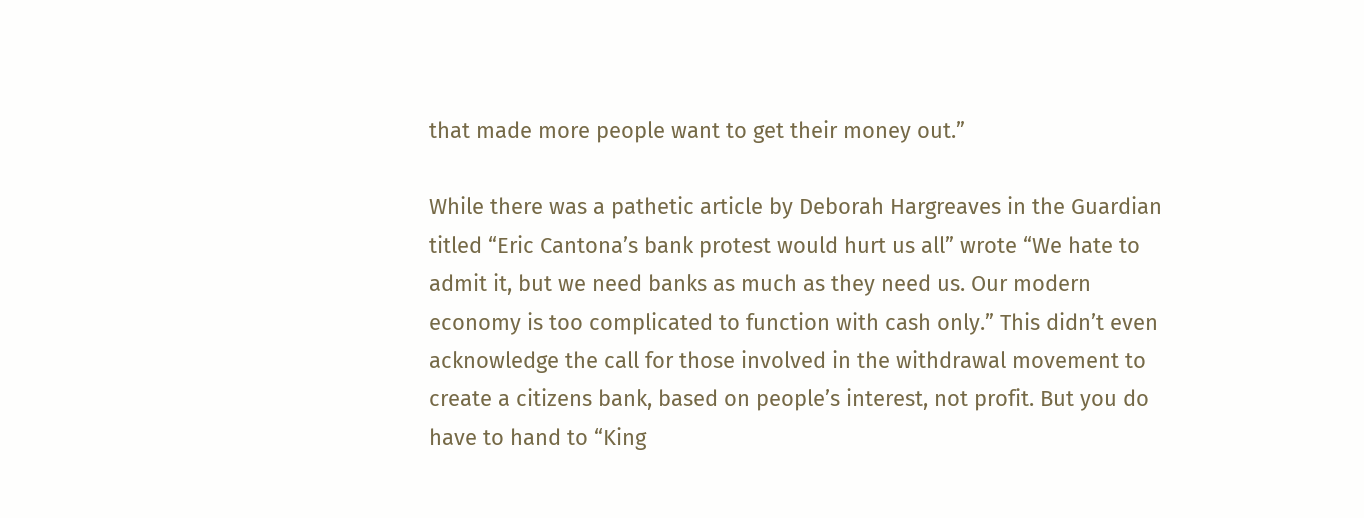that made more people want to get their money out.”

While there was a pathetic article by Deborah Hargreaves in the Guardian titled “Eric Cantona’s bank protest would hurt us all” wrote “We hate to admit it, but we need banks as much as they need us. Our modern economy is too complicated to function with cash only.” This didn’t even acknowledge the call for those involved in the withdrawal movement to create a citizens bank, based on people’s interest, not profit. But you do have to hand to “King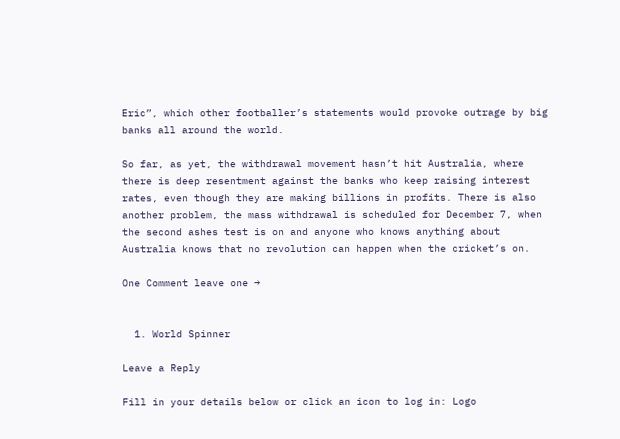Eric”, which other footballer’s statements would provoke outrage by big banks all around the world.

So far, as yet, the withdrawal movement hasn’t hit Australia, where there is deep resentment against the banks who keep raising interest rates, even though they are making billions in profits. There is also another problem, the mass withdrawal is scheduled for December 7, when the second ashes test is on and anyone who knows anything about Australia knows that no revolution can happen when the cricket’s on.

One Comment leave one →


  1. World Spinner

Leave a Reply

Fill in your details below or click an icon to log in: Logo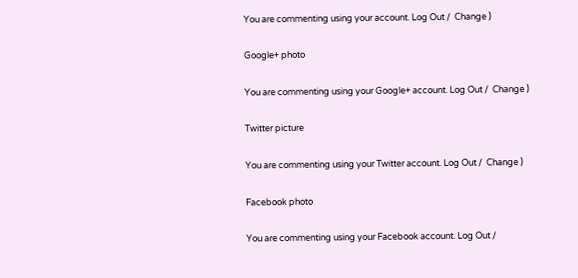You are commenting using your account. Log Out /  Change )

Google+ photo

You are commenting using your Google+ account. Log Out /  Change )

Twitter picture

You are commenting using your Twitter account. Log Out /  Change )

Facebook photo

You are commenting using your Facebook account. Log Out /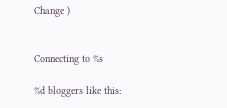Change )


Connecting to %s

%d bloggers like this: